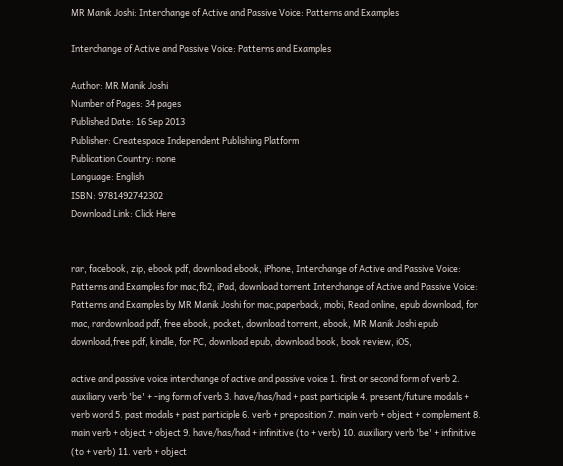MR Manik Joshi: Interchange of Active and Passive Voice: Patterns and Examples

Interchange of Active and Passive Voice: Patterns and Examples

Author: MR Manik Joshi
Number of Pages: 34 pages
Published Date: 16 Sep 2013
Publisher: Createspace Independent Publishing Platform
Publication Country: none
Language: English
ISBN: 9781492742302
Download Link: Click Here


rar, facebook, zip, ebook pdf, download ebook, iPhone, Interchange of Active and Passive Voice: Patterns and Examples for mac,fb2, iPad, download torrent Interchange of Active and Passive Voice: Patterns and Examples by MR Manik Joshi for mac,paperback, mobi, Read online, epub download, for mac, rardownload pdf, free ebook, pocket, download torrent, ebook, MR Manik Joshi epub download,free pdf, kindle, for PC, download epub, download book, book review, iOS,

active and passive voice interchange of active and passive voice 1. first or second form of verb 2. auxiliary verb 'be' + -ing form of verb 3. have/has/had + past participle 4. present/future modals + verb word 5. past modals + past participle 6. verb + preposition 7. main verb + object + complement 8. main verb + object + object 9. have/has/had + infinitive (to + verb) 10. auxiliary verb 'be' + infinitive (to + verb) 11. verb + object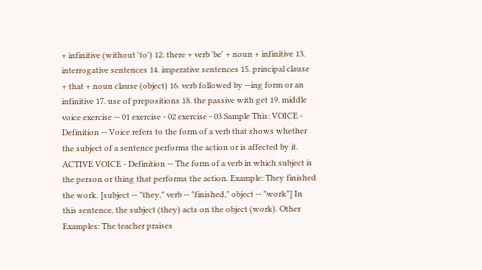+ infinitive (without 'to') 12. there + verb 'be' + noun + infinitive 13. interrogative sentences 14. imperative sentences 15. principal clause + that + noun clause (object) 16. verb followed by --ing form or an infinitive 17. use of prepositions 18. the passive with get 19. middle voice exercise -- 01 exercise - 02 exercise - 03 Sample This: VOICE - Definition -- Voice refers to the form of a verb that shows whether the subject of a sentence performs the action or is affected by it. ACTIVE VOICE - Definition -- The form of a verb in which subject is the person or thing that performs the action. Example: They finished the work. [subject -- "they," verb -- "finished," object -- "work"] In this sentence, the subject (they) acts on the object (work). Other Examples: The teacher praises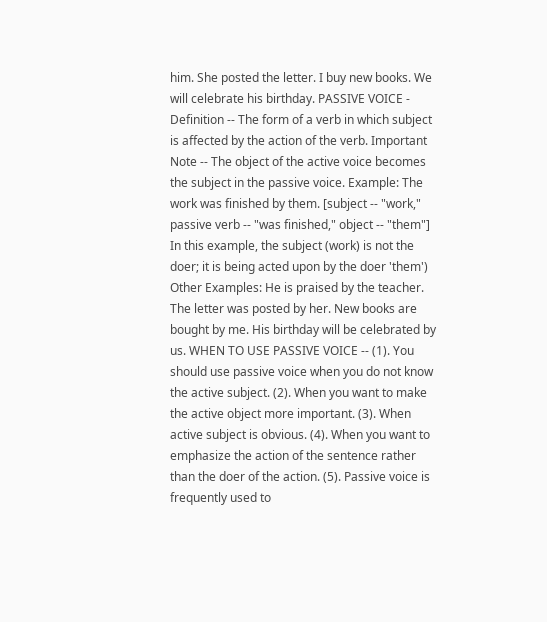him. She posted the letter. I buy new books. We will celebrate his birthday. PASSIVE VOICE - Definition -- The form of a verb in which subject is affected by the action of the verb. Important Note -- The object of the active voice becomes the subject in the passive voice. Example: The work was finished by them. [subject -- "work," passive verb -- "was finished," object -- "them"] In this example, the subject (work) is not the doer; it is being acted upon by the doer 'them') Other Examples: He is praised by the teacher. The letter was posted by her. New books are bought by me. His birthday will be celebrated by us. WHEN TO USE PASSIVE VOICE -- (1). You should use passive voice when you do not know the active subject. (2). When you want to make the active object more important. (3). When active subject is obvious. (4). When you want to emphasize the action of the sentence rather than the doer of the action. (5). Passive voice is frequently used to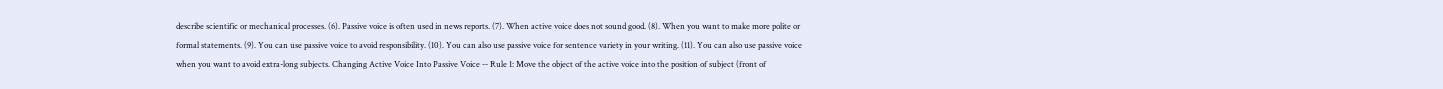describe scientific or mechanical processes. (6). Passive voice is often used in news reports. (7). When active voice does not sound good. (8). When you want to make more polite or formal statements. (9). You can use passive voice to avoid responsibility. (10). You can also use passive voice for sentence variety in your writing. (11). You can also use passive voice when you want to avoid extra-long subjects. Changing Active Voice Into Passive Voice -- Rule 1: Move the object of the active voice into the position of subject (front of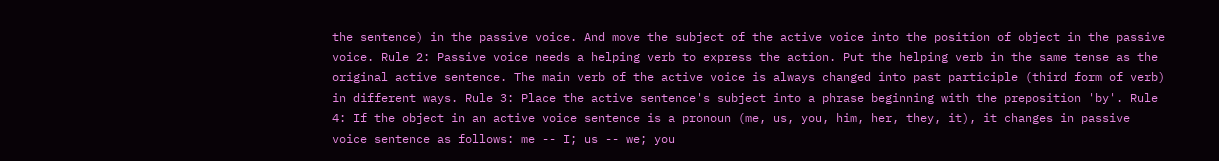the sentence) in the passive voice. And move the subject of the active voice into the position of object in the passive voice. Rule 2: Passive voice needs a helping verb to express the action. Put the helping verb in the same tense as the original active sentence. The main verb of the active voice is always changed into past participle (third form of verb) in different ways. Rule 3: Place the active sentence's subject into a phrase beginning with the preposition 'by'. Rule 4: If the object in an active voice sentence is a pronoun (me, us, you, him, her, they, it), it changes in passive voice sentence as follows: me -- I; us -- we; you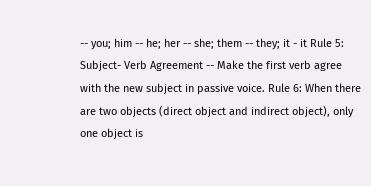-- you; him -- he; her -- she; them -- they; it - it Rule 5: Subject- Verb Agreement -- Make the first verb agree with the new subject in passive voice. Rule 6: When there are two objects (direct object and indirect object), only one object is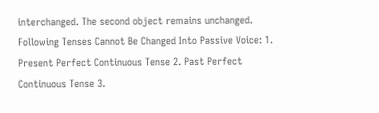interchanged. The second object remains unchanged. Following Tenses Cannot Be Changed Into Passive Voice: 1. Present Perfect Continuous Tense 2. Past Perfect Continuous Tense 3.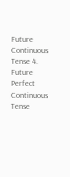Future Continuous Tense 4. Future Perfect Continuous Tense